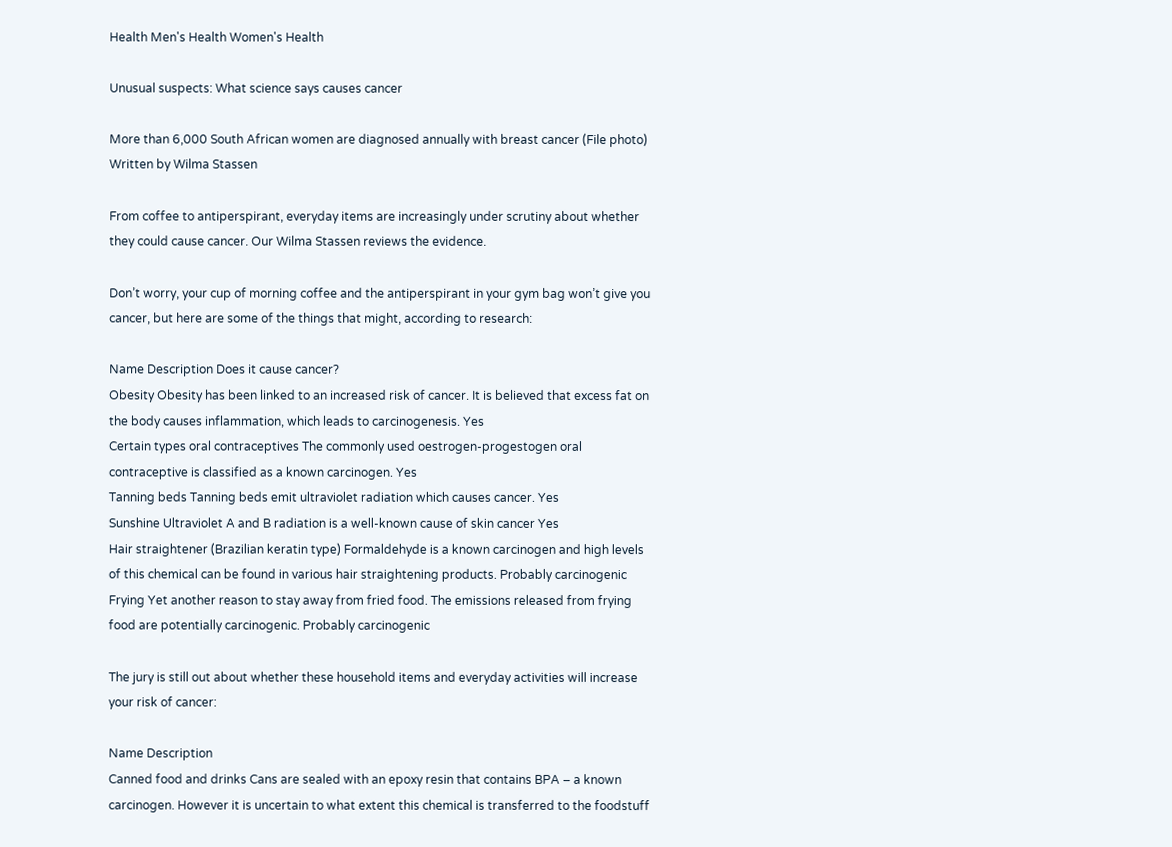Health Men's Health Women's Health

Unusual suspects: What science says causes cancer

More than 6,000 South African women are diagnosed annually with breast cancer (File photo)
Written by Wilma Stassen

From coffee to antiperspirant, everyday items are increasingly under scrutiny about whether they could cause cancer. Our Wilma Stassen reviews the evidence.

Don’t worry, your cup of morning coffee and the antiperspirant in your gym bag won’t give you cancer, but here are some of the things that might, according to research:

Name Description Does it cause cancer?
Obesity Obesity has been linked to an increased risk of cancer. It is believed that excess fat on the body causes inflammation, which leads to carcinogenesis. Yes
Certain types oral contraceptives The commonly used oestrogen-progestogen oral contraceptive is classified as a known carcinogen. Yes
Tanning beds Tanning beds emit ultraviolet radiation which causes cancer. Yes
Sunshine Ultraviolet A and B radiation is a well-known cause of skin cancer Yes
Hair straightener (Brazilian keratin type) Formaldehyde is a known carcinogen and high levels of this chemical can be found in various hair straightening products. Probably carcinogenic
Frying Yet another reason to stay away from fried food. The emissions released from frying food are potentially carcinogenic. Probably carcinogenic

The jury is still out about whether these household items and everyday activities will increase your risk of cancer:

Name Description
Canned food and drinks Cans are sealed with an epoxy resin that contains BPA – a known carcinogen. However it is uncertain to what extent this chemical is transferred to the foodstuff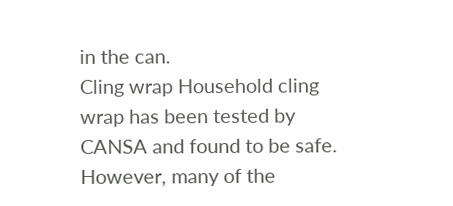in the can.
Cling wrap Household cling wrap has been tested by CANSA and found to be safe. However, many of the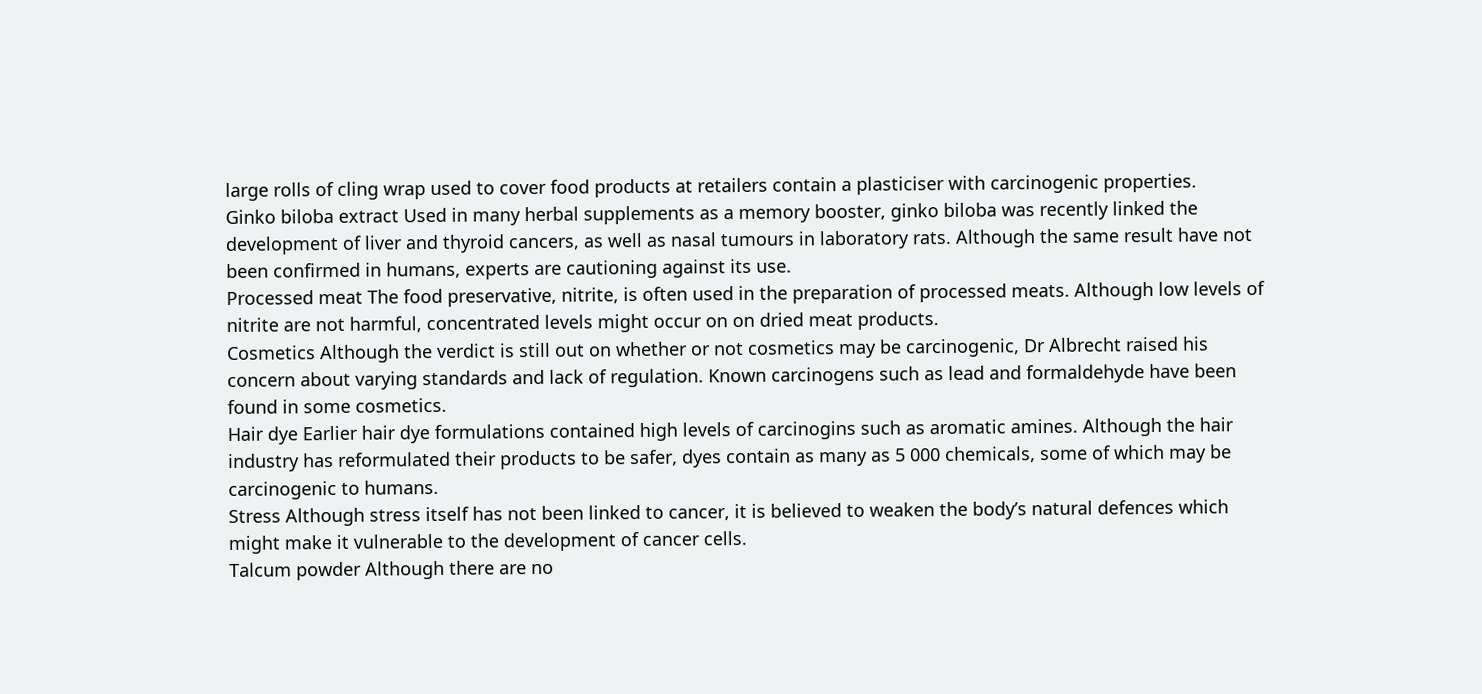large rolls of cling wrap used to cover food products at retailers contain a plasticiser with carcinogenic properties.
Ginko biloba extract Used in many herbal supplements as a memory booster, ginko biloba was recently linked the development of liver and thyroid cancers, as well as nasal tumours in laboratory rats. Although the same result have not been confirmed in humans, experts are cautioning against its use.
Processed meat The food preservative, nitrite, is often used in the preparation of processed meats. Although low levels of nitrite are not harmful, concentrated levels might occur on on dried meat products.
Cosmetics Although the verdict is still out on whether or not cosmetics may be carcinogenic, Dr Albrecht raised his concern about varying standards and lack of regulation. Known carcinogens such as lead and formaldehyde have been found in some cosmetics.
Hair dye Earlier hair dye formulations contained high levels of carcinogins such as aromatic amines. Although the hair industry has reformulated their products to be safer, dyes contain as many as 5 000 chemicals, some of which may be carcinogenic to humans.
Stress Although stress itself has not been linked to cancer, it is believed to weaken the body’s natural defences which might make it vulnerable to the development of cancer cells.
Talcum powder Although there are no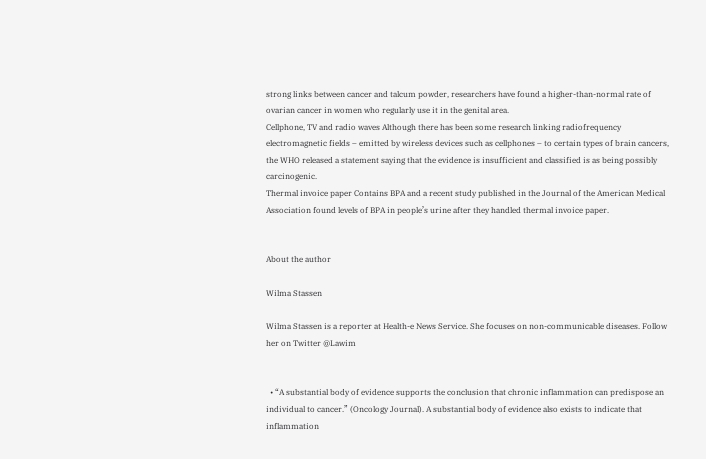strong links between cancer and talcum powder, researchers have found a higher-than-normal rate of ovarian cancer in women who regularly use it in the genital area.
Cellphone, TV and radio waves Although there has been some research linking radiofrequency electromagnetic fields – emitted by wireless devices such as cellphones – to certain types of brain cancers, the WHO released a statement saying that the evidence is insufficient and classified is as being possibly carcinogenic.
Thermal invoice paper Contains BPA and a recent study published in the Journal of the American Medical Association found levels of BPA in people’s urine after they handled thermal invoice paper.


About the author

Wilma Stassen

Wilma Stassen is a reporter at Health-e News Service. She focuses on non-communicable diseases. Follow her on Twitter @Lawim


  • “A substantial body of evidence supports the conclusion that chronic inflammation can predispose an individual to cancer.” (Oncology Journal). A substantial body of evidence also exists to indicate that inflammation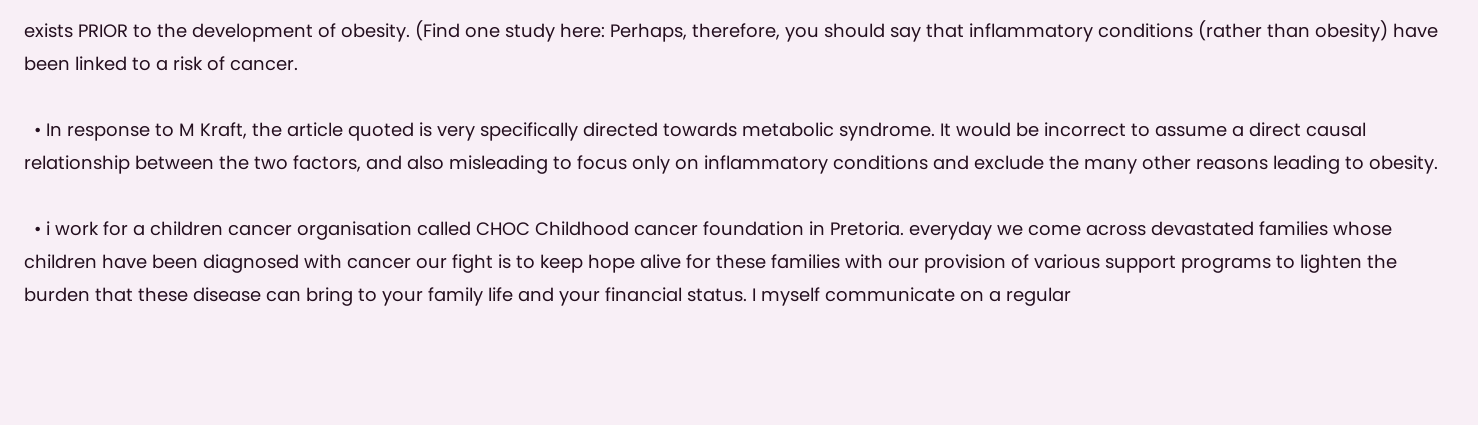exists PRIOR to the development of obesity. (Find one study here: Perhaps, therefore, you should say that inflammatory conditions (rather than obesity) have been linked to a risk of cancer.

  • In response to M Kraft, the article quoted is very specifically directed towards metabolic syndrome. It would be incorrect to assume a direct causal relationship between the two factors, and also misleading to focus only on inflammatory conditions and exclude the many other reasons leading to obesity.

  • i work for a children cancer organisation called CHOC Childhood cancer foundation in Pretoria. everyday we come across devastated families whose children have been diagnosed with cancer our fight is to keep hope alive for these families with our provision of various support programs to lighten the burden that these disease can bring to your family life and your financial status. I myself communicate on a regular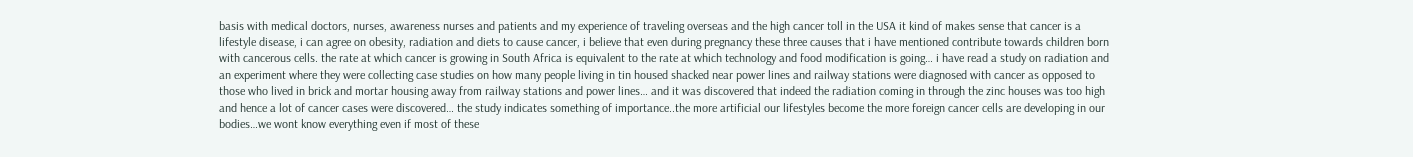basis with medical doctors, nurses, awareness nurses and patients and my experience of traveling overseas and the high cancer toll in the USA it kind of makes sense that cancer is a lifestyle disease, i can agree on obesity, radiation and diets to cause cancer, i believe that even during pregnancy these three causes that i have mentioned contribute towards children born with cancerous cells. the rate at which cancer is growing in South Africa is equivalent to the rate at which technology and food modification is going… i have read a study on radiation and an experiment where they were collecting case studies on how many people living in tin housed shacked near power lines and railway stations were diagnosed with cancer as opposed to those who lived in brick and mortar housing away from railway stations and power lines… and it was discovered that indeed the radiation coming in through the zinc houses was too high and hence a lot of cancer cases were discovered… the study indicates something of importance..the more artificial our lifestyles become the more foreign cancer cells are developing in our bodies…we wont know everything even if most of these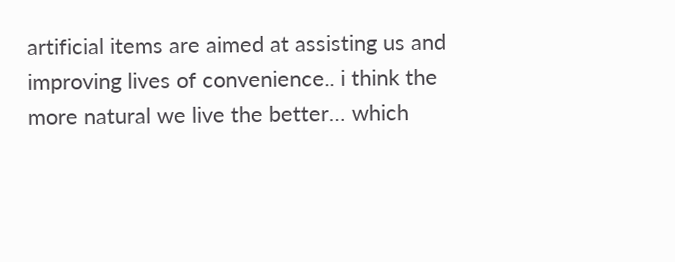artificial items are aimed at assisting us and improving lives of convenience.. i think the more natural we live the better… which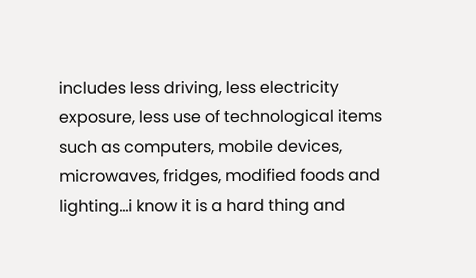includes less driving, less electricity exposure, less use of technological items such as computers, mobile devices, microwaves, fridges, modified foods and lighting…i know it is a hard thing and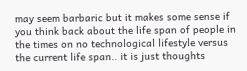may seem barbaric but it makes some sense if you think back about the life span of people in the times on no technological lifestyle versus the current life span.. it is just thoughts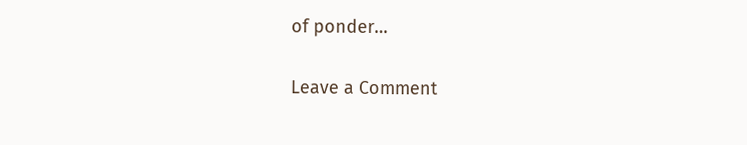of ponder…

Leave a Comment